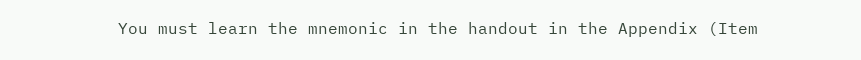You must learn the mnemonic in the handout in the Appendix (Item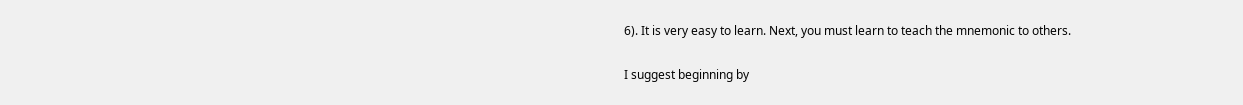6). It is very easy to learn. Next, you must learn to teach the mnemonic to others.

I suggest beginning by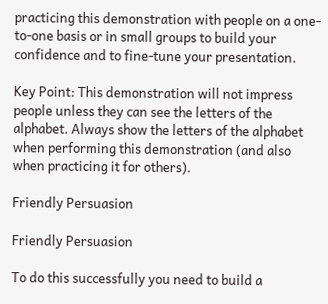practicing this demonstration with people on a one-to-one basis or in small groups to build your confidence and to fine-tune your presentation.

Key Point: This demonstration will not impress people unless they can see the letters of the alphabet. Always show the letters of the alphabet when performing this demonstration (and also when practicing it for others).

Friendly Persuasion

Friendly Persuasion

To do this successfully you need to build a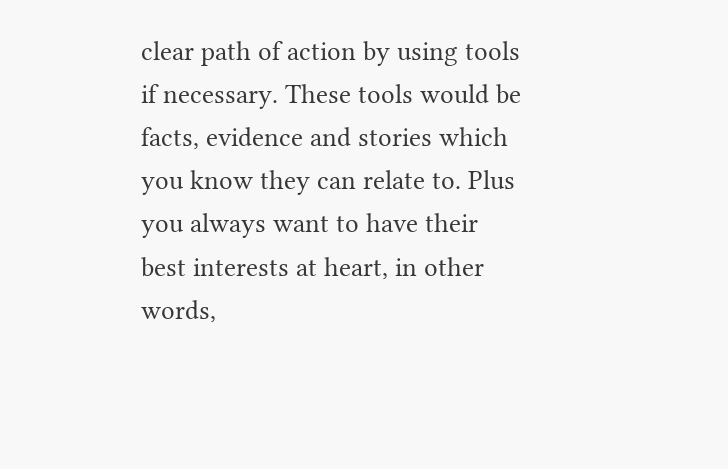clear path of action by using tools if necessary. These tools would be facts, evidence and stories which you know they can relate to. Plus you always want to have their best interests at heart, in other words,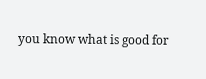you know what is good for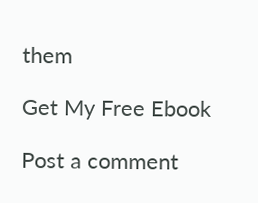them

Get My Free Ebook

Post a comment